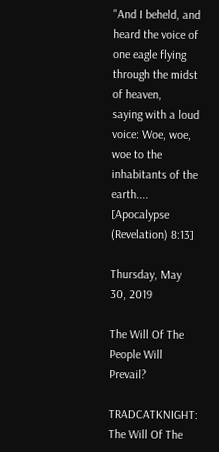"And I beheld, and heard the voice of one eagle flying through the midst of heaven,
saying with a loud voice: Woe, woe, woe to the inhabitants of the earth....
[Apocalypse (Revelation) 8:13]

Thursday, May 30, 2019

The Will Of The People Will Prevail?

TRADCATKNIGHT: The Will Of The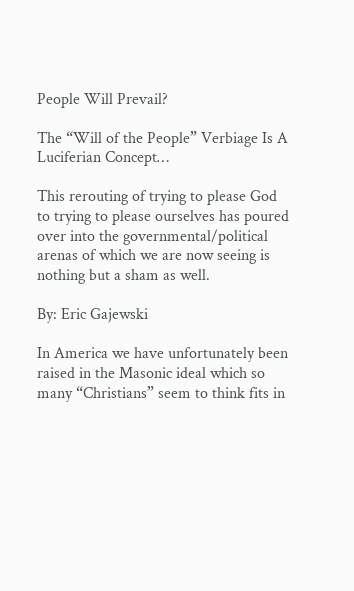People Will Prevail?

The “Will of the People” Verbiage Is A Luciferian Concept…

This rerouting of trying to please God to trying to please ourselves has poured over into the governmental/political arenas of which we are now seeing is nothing but a sham as well.

By: Eric Gajewski

In America we have unfortunately been raised in the Masonic ideal which so many “Christians” seem to think fits in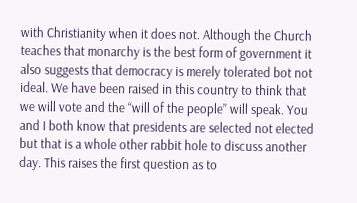with Christianity when it does not. Although the Church teaches that monarchy is the best form of government it also suggests that democracy is merely tolerated bot not ideal. We have been raised in this country to think that we will vote and the “will of the people” will speak. You and I both know that presidents are selected not elected but that is a whole other rabbit hole to discuss another day. This raises the first question as to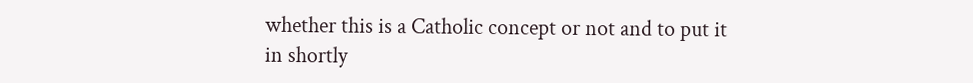whether this is a Catholic concept or not and to put it in shortly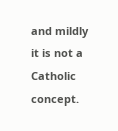and mildly it is not a Catholic concept.